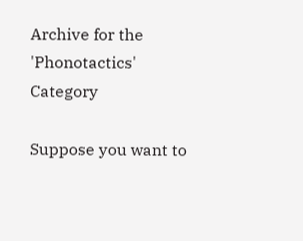Archive for the 'Phonotactics' Category

Suppose you want to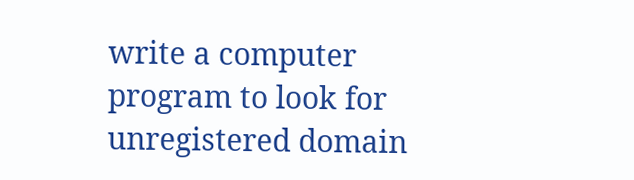write a computer program to look for unregistered domain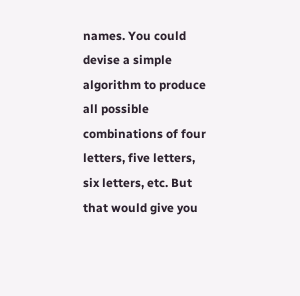names. You could devise a simple algorithm to produce all possible combinations of four letters, five letters, six letters, etc. But that would give you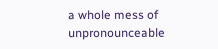a whole mess of unpronounceable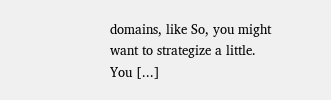domains, like So, you might want to strategize a little. You [...]